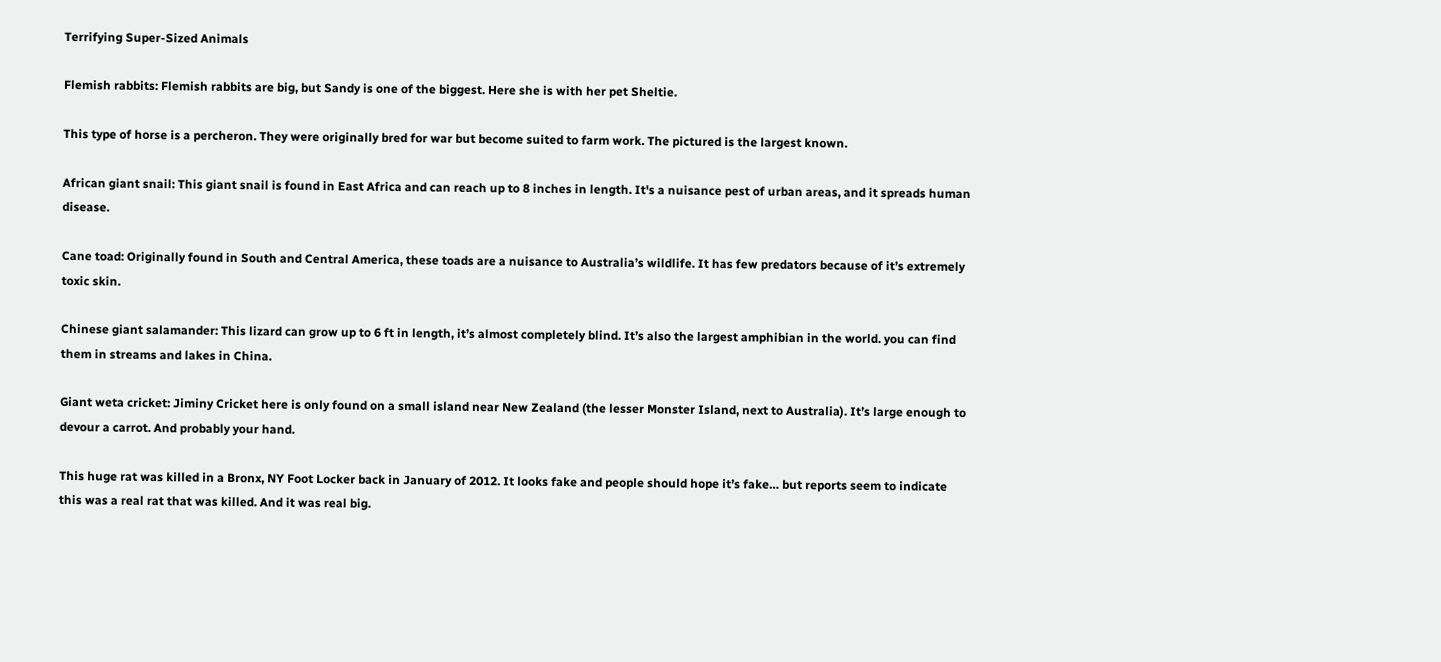Terrifying Super-Sized Animals

Flemish rabbits: Flemish rabbits are big, but Sandy is one of the biggest. Here she is with her pet Sheltie.

This type of horse is a percheron. They were originally bred for war but become suited to farm work. The pictured is the largest known.

African giant snail: This giant snail is found in East Africa and can reach up to 8 inches in length. It's a nuisance pest of urban areas, and it spreads human disease.

Cane toad: Originally found in South and Central America, these toads are a nuisance to Australia’s wildlife. It has few predators because of it’s extremely toxic skin.

Chinese giant salamander: This lizard can grow up to 6 ft in length, it’s almost completely blind. It’s also the largest amphibian in the world. you can find them in streams and lakes in China.

Giant weta cricket: Jiminy Cricket here is only found on a small island near New Zealand (the lesser Monster Island, next to Australia). It’s large enough to devour a carrot. And probably your hand.

This huge rat was killed in a Bronx, NY Foot Locker back in January of 2012. It looks fake and people should hope it’s fake… but reports seem to indicate this was a real rat that was killed. And it was real big.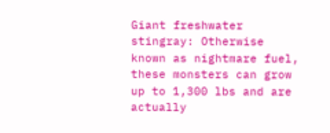Giant freshwater stingray: Otherwise known as nightmare fuel, these monsters can grow up to 1,300 lbs and are actually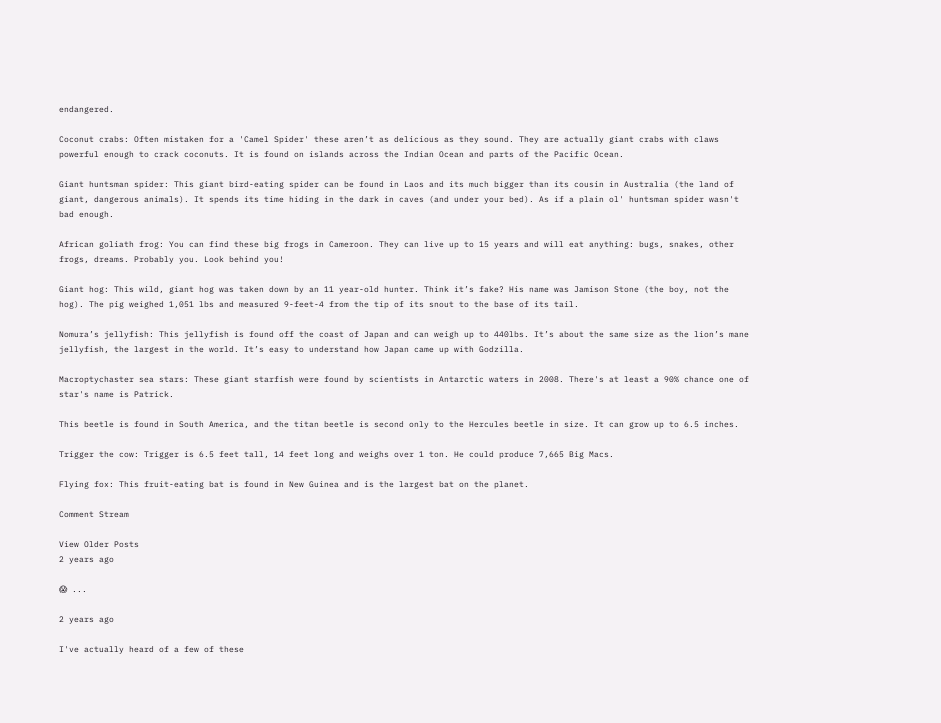endangered.

Coconut crabs: Often mistaken for a 'Camel Spider' these aren’t as delicious as they sound. They are actually giant crabs with claws powerful enough to crack coconuts. It is found on islands across the Indian Ocean and parts of the Pacific Ocean.

Giant huntsman spider: This giant bird-eating spider can be found in Laos and its much bigger than its cousin in Australia (the land of giant, dangerous animals). It spends its time hiding in the dark in caves (and under your bed). As if a plain ol' huntsman spider wasn't bad enough.

African goliath frog: You can find these big frogs in Cameroon. They can live up to 15 years and will eat anything: bugs, snakes, other frogs, dreams. Probably you. Look behind you!

Giant hog: This wild, giant hog was taken down by an 11 year-old hunter. Think it’s fake? His name was Jamison Stone (the boy, not the hog). The pig weighed 1,051 lbs and measured 9-feet-4 from the tip of its snout to the base of its tail.

Nomura’s jellyfish: This jellyfish is found off the coast of Japan and can weigh up to 440lbs. It’s about the same size as the lion’s mane jellyfish, the largest in the world. It’s easy to understand how Japan came up with Godzilla.

Macroptychaster sea stars: These giant starfish were found by scientists in Antarctic waters in 2008. There's at least a 90% chance one of star's name is Patrick.

This beetle is found in South America, and the titan beetle is second only to the Hercules beetle in size. It can grow up to 6.5 inches.

Trigger the cow: Trigger is 6.5 feet tall, 14 feet long and weighs over 1 ton. He could produce 7,665 Big Macs.

Flying fox: This fruit-eating bat is found in New Guinea and is the largest bat on the planet.

Comment Stream

View Older Posts
2 years ago

😱 ...

2 years ago

I've actually heard of a few of these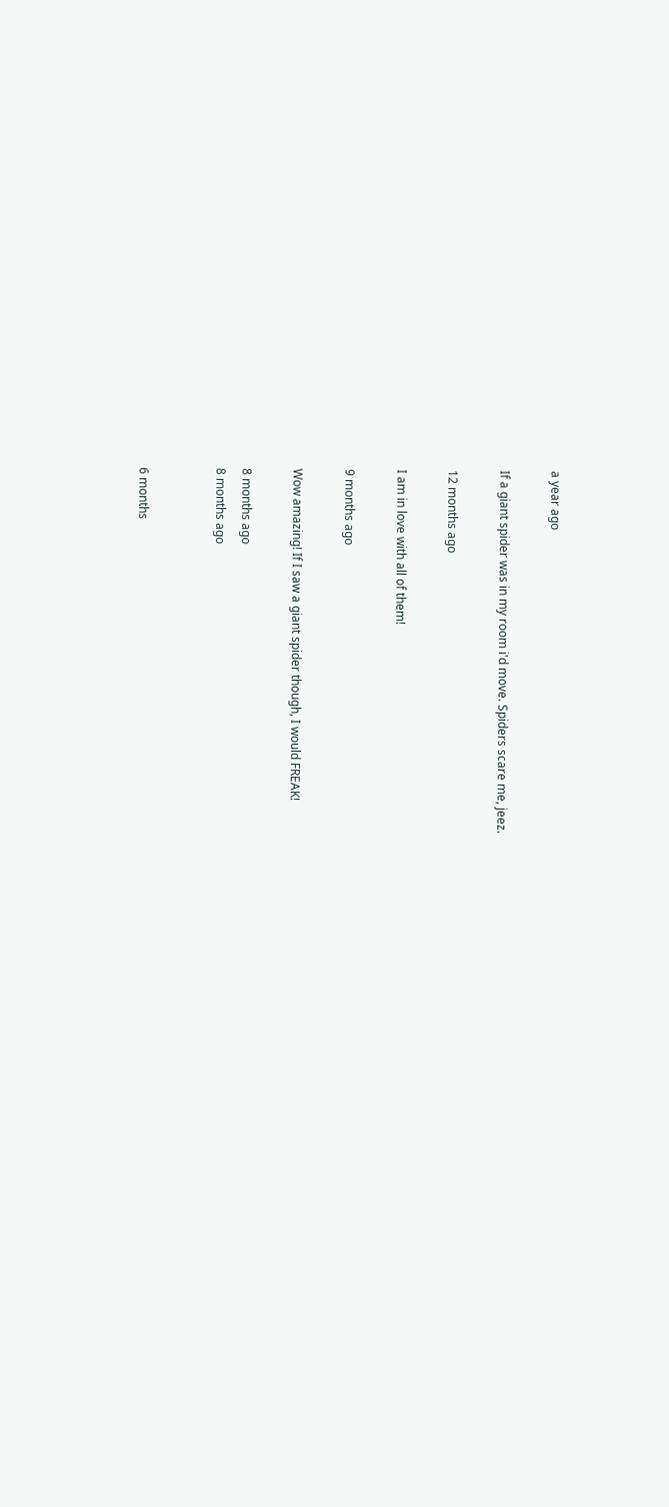a year ago

If a giant spider was in my room i'd move. Spiders scare me, jeez.

12 months ago

I am in love with all of them!

9 months ago

Wow amazing! If I saw a giant spider though, I would FREAK!

8 months ago
8 months ago


6 months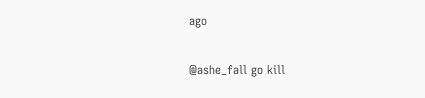ago

@ashe_fall go kill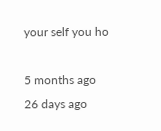your self you ho

5 months ago
26 days ago